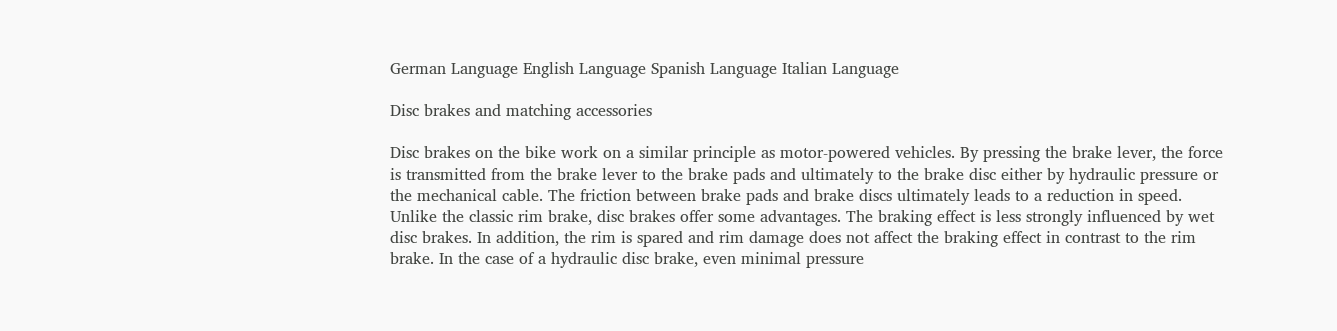German Language English Language Spanish Language Italian Language

Disc brakes and matching accessories

Disc brakes on the bike work on a similar principle as motor-powered vehicles. By pressing the brake lever, the force is transmitted from the brake lever to the brake pads and ultimately to the brake disc either by hydraulic pressure or the mechanical cable. The friction between brake pads and brake discs ultimately leads to a reduction in speed. Unlike the classic rim brake, disc brakes offer some advantages. The braking effect is less strongly influenced by wet disc brakes. In addition, the rim is spared and rim damage does not affect the braking effect in contrast to the rim brake. In the case of a hydraulic disc brake, even minimal pressure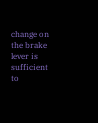change on the brake lever is sufficient to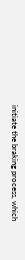initiate the braking process, which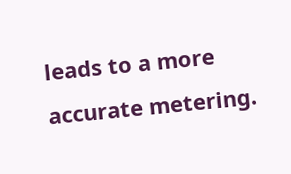leads to a more accurate metering.